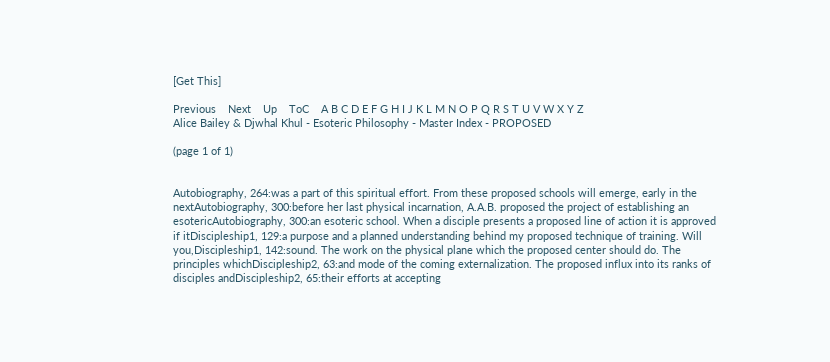[Get This]

Previous    Next    Up    ToC    A B C D E F G H I J K L M N O P Q R S T U V W X Y Z
Alice Bailey & Djwhal Khul - Esoteric Philosophy - Master Index - PROPOSED

(page 1 of 1)


Autobiography, 264:was a part of this spiritual effort. From these proposed schools will emerge, early in the nextAutobiography, 300:before her last physical incarnation, A.A.B. proposed the project of establishing an esotericAutobiography, 300:an esoteric school. When a disciple presents a proposed line of action it is approved if itDiscipleship1, 129:a purpose and a planned understanding behind my proposed technique of training. Will you,Discipleship1, 142:sound. The work on the physical plane which the proposed center should do. The principles whichDiscipleship2, 63:and mode of the coming externalization. The proposed influx into its ranks of disciples andDiscipleship2, 65:their efforts at accepting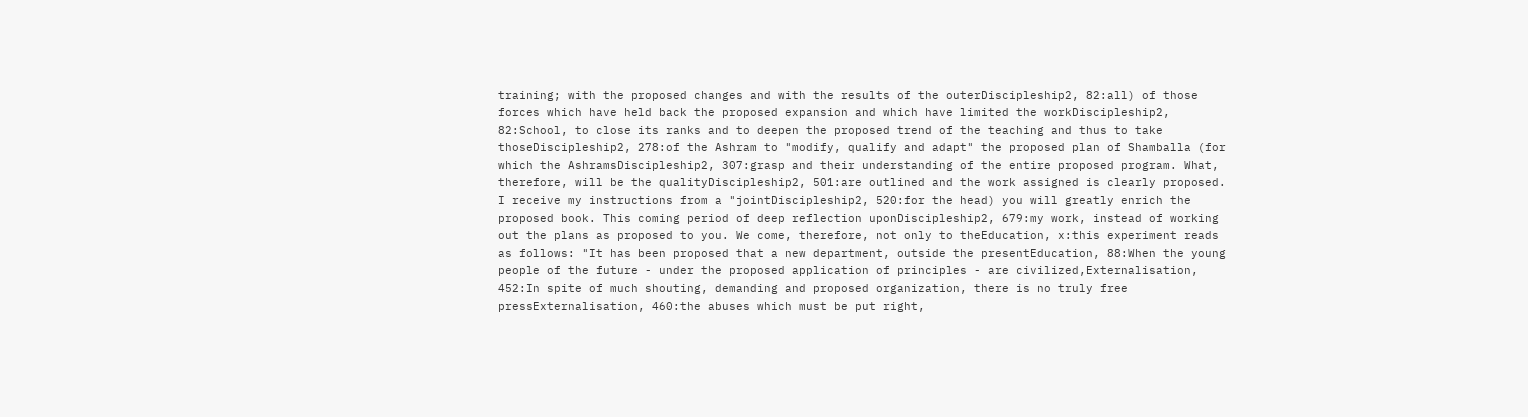training; with the proposed changes and with the results of the outerDiscipleship2, 82:all) of those forces which have held back the proposed expansion and which have limited the workDiscipleship2, 82:School, to close its ranks and to deepen the proposed trend of the teaching and thus to take thoseDiscipleship2, 278:of the Ashram to "modify, qualify and adapt" the proposed plan of Shamballa (for which the AshramsDiscipleship2, 307:grasp and their understanding of the entire proposed program. What, therefore, will be the qualityDiscipleship2, 501:are outlined and the work assigned is clearly proposed. I receive my instructions from a "jointDiscipleship2, 520:for the head) you will greatly enrich the proposed book. This coming period of deep reflection uponDiscipleship2, 679:my work, instead of working out the plans as proposed to you. We come, therefore, not only to theEducation, x:this experiment reads as follows: "It has been proposed that a new department, outside the presentEducation, 88:When the young people of the future - under the proposed application of principles - are civilized,Externalisation, 452:In spite of much shouting, demanding and proposed organization, there is no truly free pressExternalisation, 460:the abuses which must be put right,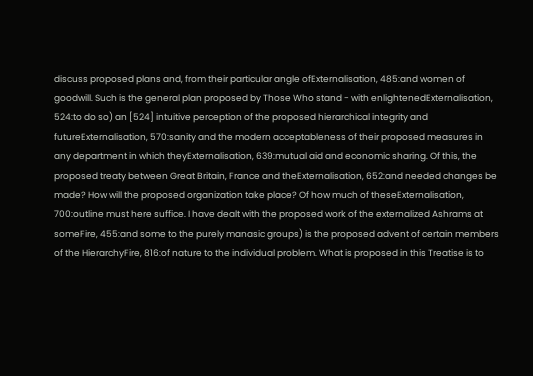discuss proposed plans and, from their particular angle ofExternalisation, 485:and women of goodwill. Such is the general plan proposed by Those Who stand - with enlightenedExternalisation, 524:to do so) an [524] intuitive perception of the proposed hierarchical integrity and futureExternalisation, 570:sanity and the modern acceptableness of their proposed measures in any department in which theyExternalisation, 639:mutual aid and economic sharing. Of this, the proposed treaty between Great Britain, France and theExternalisation, 652:and needed changes be made? How will the proposed organization take place? Of how much of theseExternalisation, 700:outline must here suffice. I have dealt with the proposed work of the externalized Ashrams at someFire, 455:and some to the purely manasic groups) is the proposed advent of certain members of the HierarchyFire, 816:of nature to the individual problem. What is proposed in this Treatise is to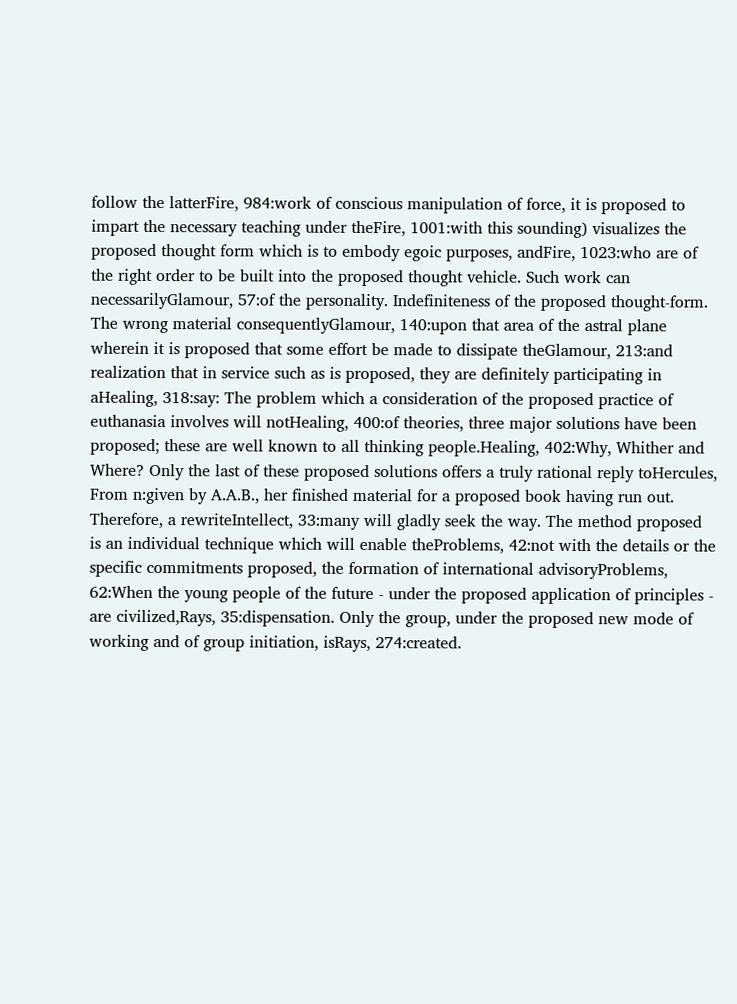follow the latterFire, 984:work of conscious manipulation of force, it is proposed to impart the necessary teaching under theFire, 1001:with this sounding) visualizes the proposed thought form which is to embody egoic purposes, andFire, 1023:who are of the right order to be built into the proposed thought vehicle. Such work can necessarilyGlamour, 57:of the personality. Indefiniteness of the proposed thought-form. The wrong material consequentlyGlamour, 140:upon that area of the astral plane wherein it is proposed that some effort be made to dissipate theGlamour, 213:and realization that in service such as is proposed, they are definitely participating in aHealing, 318:say: The problem which a consideration of the proposed practice of euthanasia involves will notHealing, 400:of theories, three major solutions have been proposed; these are well known to all thinking people.Healing, 402:Why, Whither and Where? Only the last of these proposed solutions offers a truly rational reply toHercules, From n:given by A.A.B., her finished material for a proposed book having run out. Therefore, a rewriteIntellect, 33:many will gladly seek the way. The method proposed is an individual technique which will enable theProblems, 42:not with the details or the specific commitments proposed, the formation of international advisoryProblems, 62:When the young people of the future - under the proposed application of principles - are civilized,Rays, 35:dispensation. Only the group, under the proposed new mode of working and of group initiation, isRays, 274:created.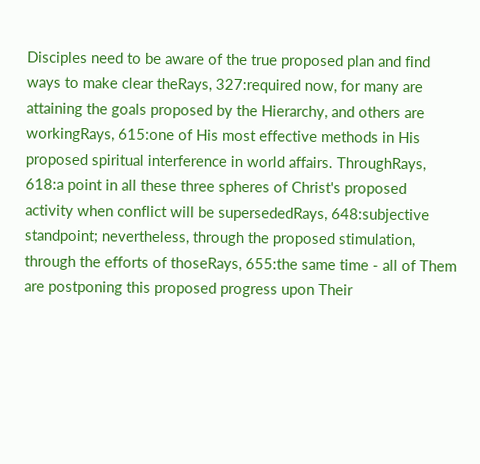Disciples need to be aware of the true proposed plan and find ways to make clear theRays, 327:required now, for many are attaining the goals proposed by the Hierarchy, and others are workingRays, 615:one of His most effective methods in His proposed spiritual interference in world affairs. ThroughRays, 618:a point in all these three spheres of Christ's proposed activity when conflict will be supersededRays, 648:subjective standpoint; nevertheless, through the proposed stimulation, through the efforts of thoseRays, 655:the same time - all of Them are postponing this proposed progress upon Their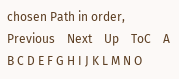chosen Path in order,
Previous    Next    Up    ToC    A B C D E F G H I J K L M N O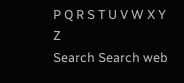P Q R S T U V W X Y Z
Search Search web